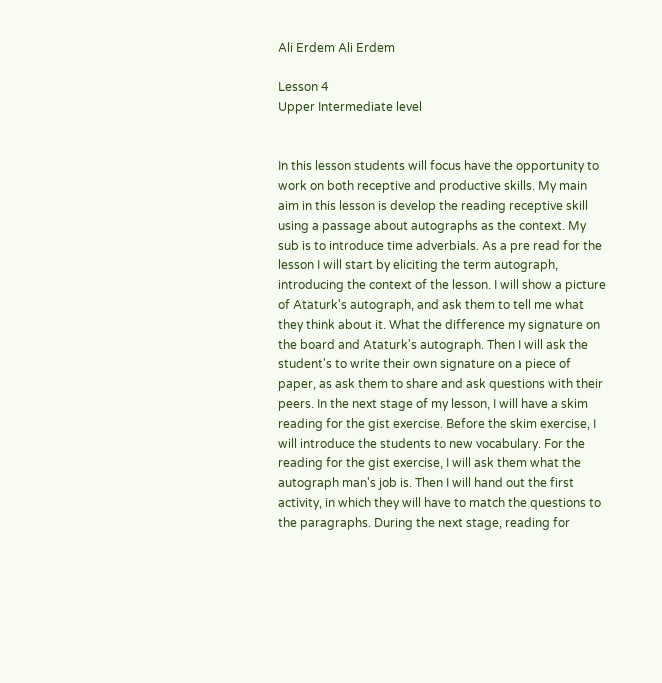Ali Erdem Ali Erdem

Lesson 4
Upper Intermediate level


In this lesson students will focus have the opportunity to work on both receptive and productive skills. My main aim in this lesson is develop the reading receptive skill using a passage about autographs as the context. My sub is to introduce time adverbials. As a pre read for the lesson I will start by eliciting the term autograph, introducing the context of the lesson. I will show a picture of Ataturk's autograph, and ask them to tell me what they think about it. What the difference my signature on the board and Ataturk's autograph. Then I will ask the student's to write their own signature on a piece of paper, as ask them to share and ask questions with their peers. In the next stage of my lesson, I will have a skim reading for the gist exercise. Before the skim exercise, I will introduce the students to new vocabulary. For the reading for the gist exercise, I will ask them what the autograph man's job is. Then I will hand out the first activity, in which they will have to match the questions to the paragraphs. During the next stage, reading for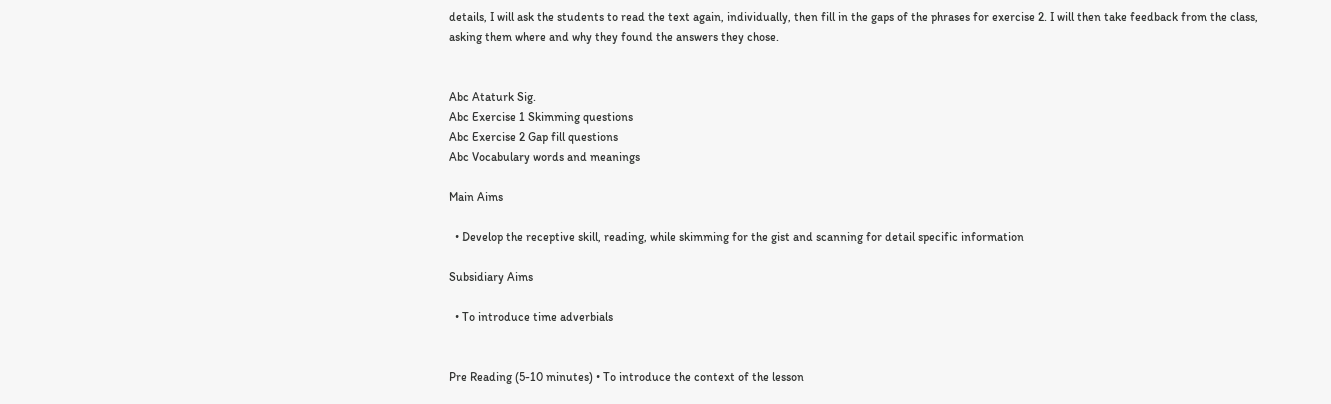details, I will ask the students to read the text again, individually, then fill in the gaps of the phrases for exercise 2. I will then take feedback from the class, asking them where and why they found the answers they chose.


Abc Ataturk Sig.
Abc Exercise 1 Skimming questions
Abc Exercise 2 Gap fill questions
Abc Vocabulary words and meanings

Main Aims

  • Develop the receptive skill, reading, while skimming for the gist and scanning for detail specific information

Subsidiary Aims

  • To introduce time adverbials


Pre Reading (5-10 minutes) • To introduce the context of the lesson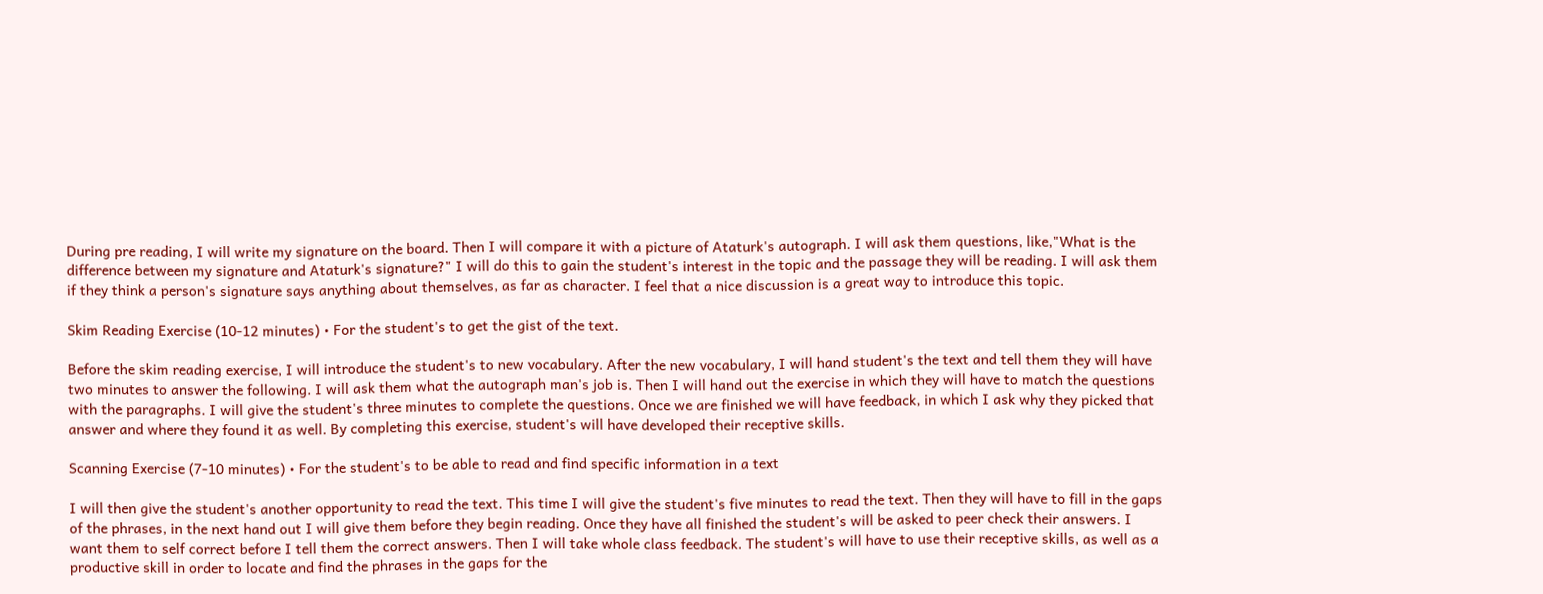During pre reading, I will write my signature on the board. Then I will compare it with a picture of Ataturk's autograph. I will ask them questions, like,"What is the difference between my signature and Ataturk's signature?" I will do this to gain the student's interest in the topic and the passage they will be reading. I will ask them if they think a person's signature says anything about themselves, as far as character. I feel that a nice discussion is a great way to introduce this topic.

Skim Reading Exercise (10-12 minutes) • For the student's to get the gist of the text.

Before the skim reading exercise, I will introduce the student's to new vocabulary. After the new vocabulary, I will hand student's the text and tell them they will have two minutes to answer the following. I will ask them what the autograph man's job is. Then I will hand out the exercise in which they will have to match the questions with the paragraphs. I will give the student's three minutes to complete the questions. Once we are finished we will have feedback, in which I ask why they picked that answer and where they found it as well. By completing this exercise, student's will have developed their receptive skills.

Scanning Exercise (7-10 minutes) • For the student's to be able to read and find specific information in a text

I will then give the student's another opportunity to read the text. This time I will give the student's five minutes to read the text. Then they will have to fill in the gaps of the phrases, in the next hand out I will give them before they begin reading. Once they have all finished the student's will be asked to peer check their answers. I want them to self correct before I tell them the correct answers. Then I will take whole class feedback. The student's will have to use their receptive skills, as well as a productive skill in order to locate and find the phrases in the gaps for the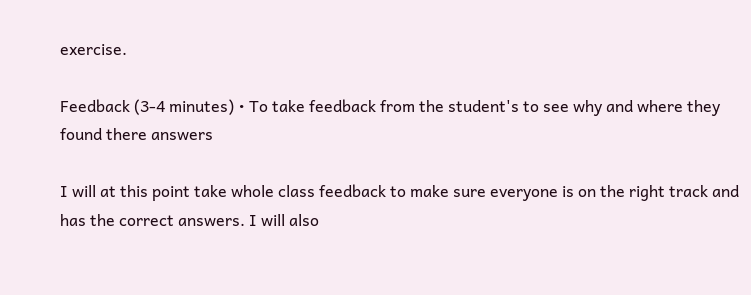exercise.

Feedback (3-4 minutes) • To take feedback from the student's to see why and where they found there answers

I will at this point take whole class feedback to make sure everyone is on the right track and has the correct answers. I will also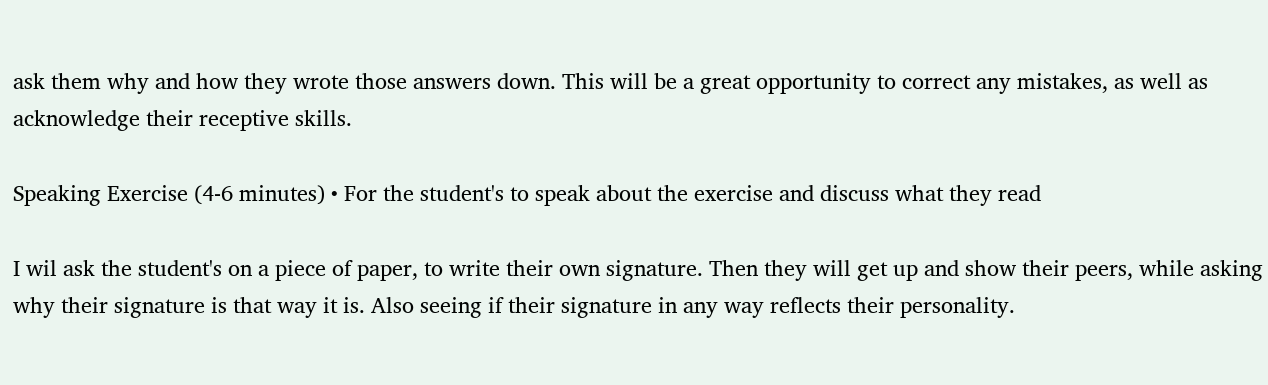ask them why and how they wrote those answers down. This will be a great opportunity to correct any mistakes, as well as acknowledge their receptive skills.

Speaking Exercise (4-6 minutes) • For the student's to speak about the exercise and discuss what they read

I wil ask the student's on a piece of paper, to write their own signature. Then they will get up and show their peers, while asking why their signature is that way it is. Also seeing if their signature in any way reflects their personality.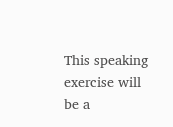This speaking exercise will be a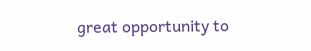great opportunity to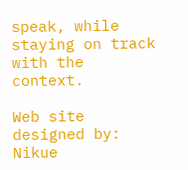speak, while staying on track with the context.

Web site designed by: Nikue